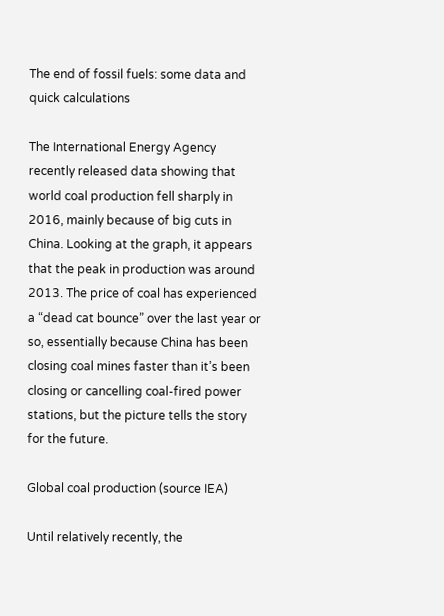The end of fossil fuels: some data and quick calculations

The International Energy Agency recently released data showing that world coal production fell sharply in 2016, mainly because of big cuts in China. Looking at the graph, it appears that the peak in production was around 2013. The price of coal has experienced a “dead cat bounce” over the last year or so, essentially because China has been closing coal mines faster than it’s been closing or cancelling coal-fired power stations, but the picture tells the story for the future.

Global coal production (source IEA)

Until relatively recently, the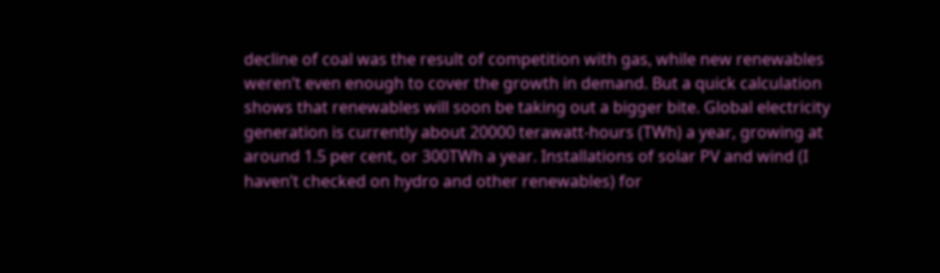decline of coal was the result of competition with gas, while new renewables weren’t even enough to cover the growth in demand. But a quick calculation shows that renewables will soon be taking out a bigger bite. Global electricity generation is currently about 20000 terawatt-hours (TWh) a year, growing at around 1.5 per cent, or 300TWh a year. Installations of solar PV and wind (I haven’t checked on hydro and other renewables) for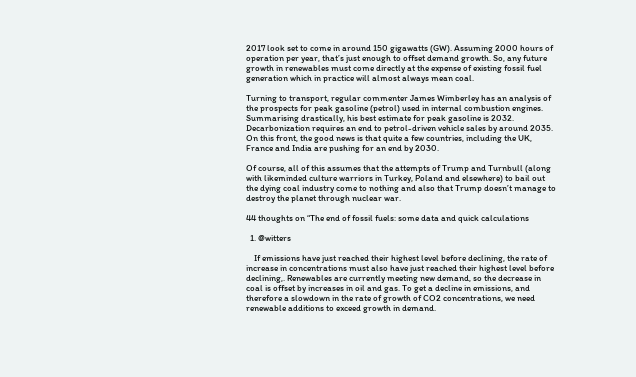2017 look set to come in around 150 gigawatts (GW). Assuming 2000 hours of operation per year, that’s just enough to offset demand growth. So, any future growth in renewables must come directly at the expense of existing fossil fuel generation which in practice will almost always mean coal.

Turning to transport, regular commenter James Wimberley has an analysis of the prospects for peak gasoline (petrol) used in internal combustion engines. Summarising drastically, his best estimate for peak gasoline is 2032. Decarbonization requires an end to petrol-driven vehicle sales by around 2035. On this front, the good news is that quite a few countries, including the UK, France and India are pushing for an end by 2030.

Of course, all of this assumes that the attempts of Trump and Turnbull (along with likeminded culture warriors in Turkey, Poland and elsewhere) to bail out the dying coal industry come to nothing and also that Trump doesn’t manage to destroy the planet through nuclear war.

44 thoughts on “The end of fossil fuels: some data and quick calculations

  1. @witters

    If emissions have just reached their highest level before declining, the rate of increase in concentrations must also have just reached their highest level before declining,. Renewables are currently meeting new demand, so the decrease in coal is offset by increases in oil and gas. To get a decline in emissions, and therefore a slowdown in the rate of growth of CO2 concentrations, we need renewable additions to exceed growth in demand.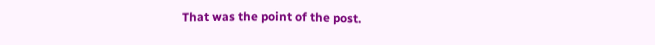That was the point of the post.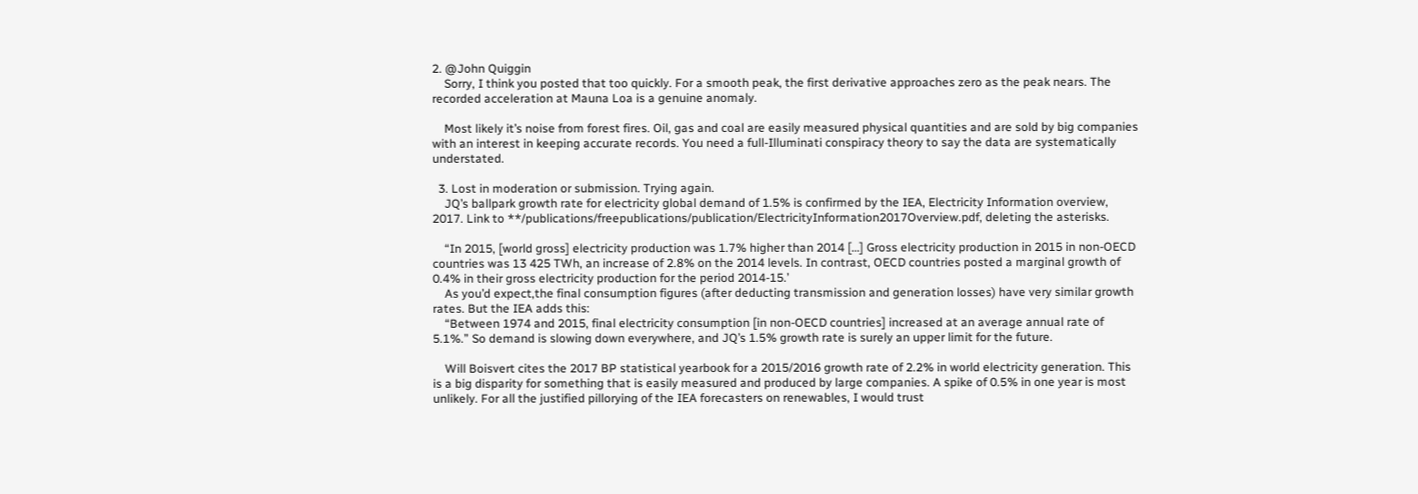2. @John Quiggin
    Sorry, I think you posted that too quickly. For a smooth peak, the first derivative approaches zero as the peak nears. The recorded acceleration at Mauna Loa is a genuine anomaly.

    Most likely it’s noise from forest fires. Oil, gas and coal are easily measured physical quantities and are sold by big companies with an interest in keeping accurate records. You need a full-Illuminati conspiracy theory to say the data are systematically understated.

  3. Lost in moderation or submission. Trying again.
    JQ’s ballpark growth rate for electricity global demand of 1.5% is confirmed by the IEA, Electricity Information overview, 2017. Link to **/publications/freepublications/publication/ElectricityInformation2017Overview.pdf, deleting the asterisks.

    “In 2015, [world gross] electricity production was 1.7% higher than 2014 […] Gross electricity production in 2015 in non-OECD countries was 13 425 TWh, an increase of 2.8% on the 2014 levels. In contrast, OECD countries posted a marginal growth of 0.4% in their gross electricity production for the period 2014-15.’
    As you’d expect,the final consumption figures (after deducting transmission and generation losses) have very similar growth rates. But the IEA adds this:
    “Between 1974 and 2015, final electricity consumption [in non-OECD countries] increased at an average annual rate of 5.1%.” So demand is slowing down everywhere, and JQ’s 1.5% growth rate is surely an upper limit for the future.

    Will Boisvert cites the 2017 BP statistical yearbook for a 2015/2016 growth rate of 2.2% in world electricity generation. This is a big disparity for something that is easily measured and produced by large companies. A spike of 0.5% in one year is most unlikely. For all the justified pillorying of the IEA forecasters on renewables, I would trust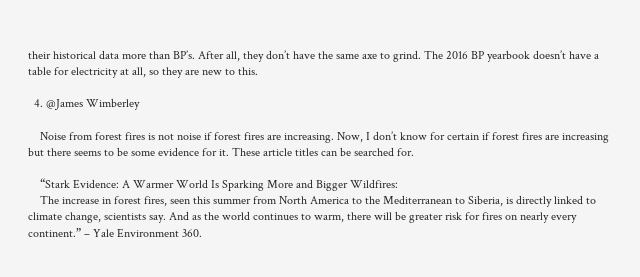their historical data more than BP’s. After all, they don’t have the same axe to grind. The 2016 BP yearbook doesn’t have a table for electricity at all, so they are new to this.

  4. @James Wimberley

    Noise from forest fires is not noise if forest fires are increasing. Now, I don’t know for certain if forest fires are increasing but there seems to be some evidence for it. These article titles can be searched for.

    “Stark Evidence: A Warmer World Is Sparking More and Bigger Wildfires:
    The increase in forest fires, seen this summer from North America to the Mediterranean to Siberia, is directly linked to climate change, scientists say. And as the world continues to warm, there will be greater risk for fires on nearly every continent.” – Yale Environment 360.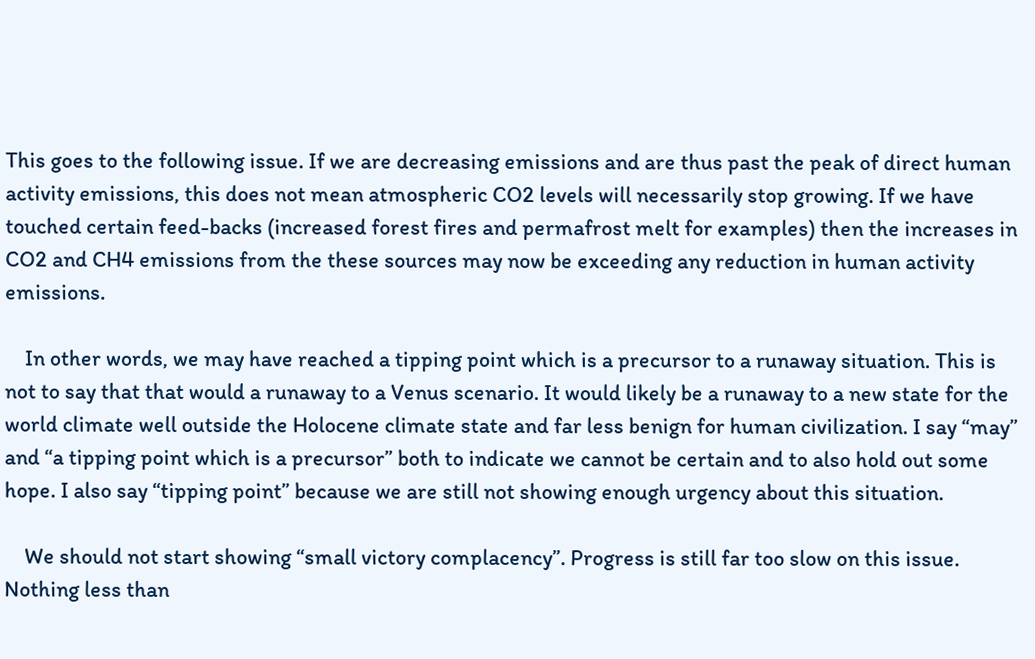This goes to the following issue. If we are decreasing emissions and are thus past the peak of direct human activity emissions, this does not mean atmospheric CO2 levels will necessarily stop growing. If we have touched certain feed-backs (increased forest fires and permafrost melt for examples) then the increases in CO2 and CH4 emissions from the these sources may now be exceeding any reduction in human activity emissions.

    In other words, we may have reached a tipping point which is a precursor to a runaway situation. This is not to say that that would a runaway to a Venus scenario. It would likely be a runaway to a new state for the world climate well outside the Holocene climate state and far less benign for human civilization. I say “may” and “a tipping point which is a precursor” both to indicate we cannot be certain and to also hold out some hope. I also say “tipping point” because we are still not showing enough urgency about this situation.

    We should not start showing “small victory complacency”. Progress is still far too slow on this issue. Nothing less than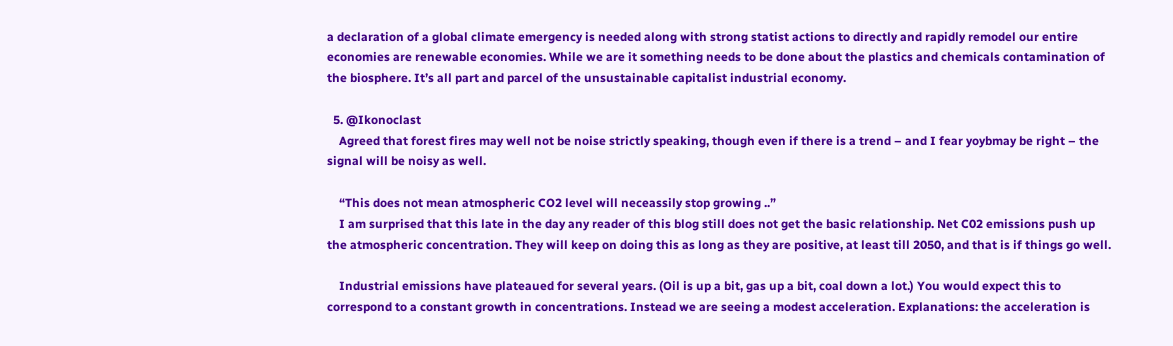a declaration of a global climate emergency is needed along with strong statist actions to directly and rapidly remodel our entire economies are renewable economies. While we are it something needs to be done about the plastics and chemicals contamination of the biosphere. It’s all part and parcel of the unsustainable capitalist industrial economy.

  5. @Ikonoclast
    Agreed that forest fires may well not be noise strictly speaking, though even if there is a trend – and I fear yoybmay be right – the signal will be noisy as well.

    “This does not mean atmospheric CO2 level will neceassily stop growing ..”
    I am surprised that this late in the day any reader of this blog still does not get the basic relationship. Net C02 emissions push up the atmospheric concentration. They will keep on doing this as long as they are positive, at least till 2050, and that is if things go well.

    Industrial emissions have plateaued for several years. (Oil is up a bit, gas up a bit, coal down a lot.) You would expect this to correspond to a constant growth in concentrations. Instead we are seeing a modest acceleration. Explanations: the acceleration is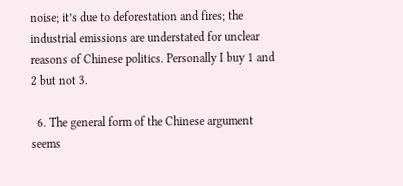noise; it’s due to deforestation and fires; the industrial emissions are understated for unclear reasons of Chinese politics. Personally I buy 1 and 2 but not 3.

  6. The general form of the Chinese argument seems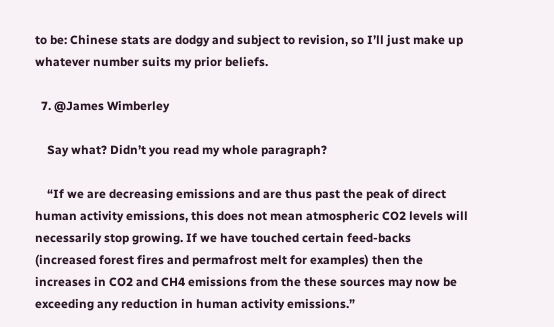to be: Chinese stats are dodgy and subject to revision, so I’ll just make up whatever number suits my prior beliefs.

  7. @James Wimberley

    Say what? Didn’t you read my whole paragraph?

    “If we are decreasing emissions and are thus past the peak of direct human activity emissions, this does not mean atmospheric CO2 levels will necessarily stop growing. If we have touched certain feed-backs (increased forest fires and permafrost melt for examples) then the increases in CO2 and CH4 emissions from the these sources may now be exceeding any reduction in human activity emissions.”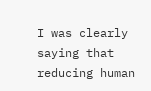I was clearly saying that reducing human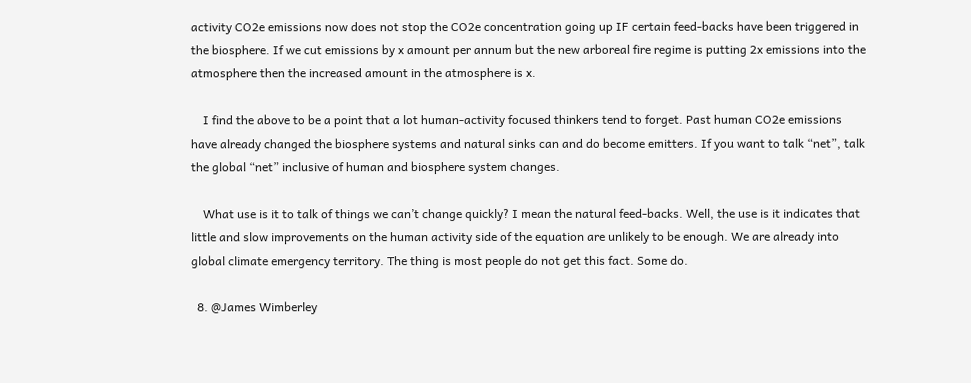activity CO2e emissions now does not stop the CO2e concentration going up IF certain feed-backs have been triggered in the biosphere. If we cut emissions by x amount per annum but the new arboreal fire regime is putting 2x emissions into the atmosphere then the increased amount in the atmosphere is x.

    I find the above to be a point that a lot human-activity focused thinkers tend to forget. Past human CO2e emissions have already changed the biosphere systems and natural sinks can and do become emitters. If you want to talk “net”, talk the global “net” inclusive of human and biosphere system changes.

    What use is it to talk of things we can’t change quickly? I mean the natural feed-backs. Well, the use is it indicates that little and slow improvements on the human activity side of the equation are unlikely to be enough. We are already into global climate emergency territory. The thing is most people do not get this fact. Some do.

  8. @James Wimberley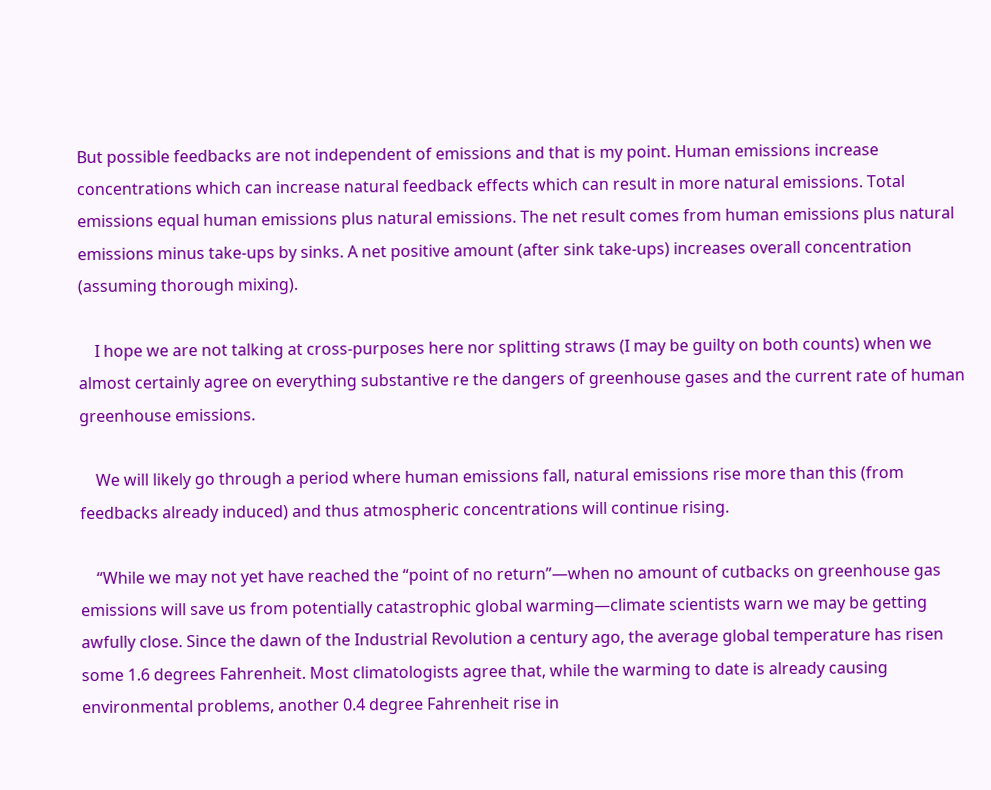But possible feedbacks are not independent of emissions and that is my point. Human emissions increase concentrations which can increase natural feedback effects which can result in more natural emissions. Total emissions equal human emissions plus natural emissions. The net result comes from human emissions plus natural emissions minus take-ups by sinks. A net positive amount (after sink take-ups) increases overall concentration (assuming thorough mixing).

    I hope we are not talking at cross-purposes here nor splitting straws (I may be guilty on both counts) when we almost certainly agree on everything substantive re the dangers of greenhouse gases and the current rate of human greenhouse emissions.

    We will likely go through a period where human emissions fall, natural emissions rise more than this (from feedbacks already induced) and thus atmospheric concentrations will continue rising.

    “While we may not yet have reached the “point of no return”—when no amount of cutbacks on greenhouse gas emissions will save us from potentially catastrophic global warming—climate scientists warn we may be getting awfully close. Since the dawn of the Industrial Revolution a century ago, the average global temperature has risen some 1.6 degrees Fahrenheit. Most climatologists agree that, while the warming to date is already causing environmental problems, another 0.4 degree Fahrenheit rise in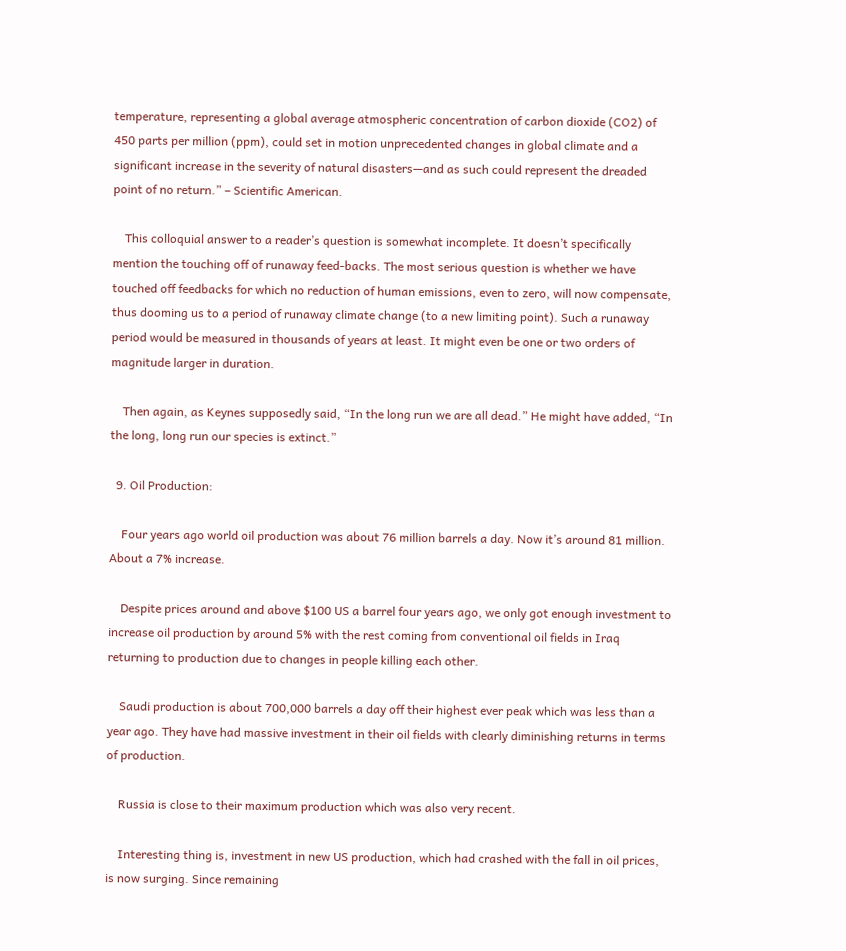temperature, representing a global average atmospheric concentration of carbon dioxide (CO2) of 450 parts per million (ppm), could set in motion unprecedented changes in global climate and a significant increase in the severity of natural disasters—and as such could represent the dreaded point of no return.” – Scientific American.

    This colloquial answer to a reader’s question is somewhat incomplete. It doesn’t specifically mention the touching off of runaway feed-backs. The most serious question is whether we have touched off feedbacks for which no reduction of human emissions, even to zero, will now compensate, thus dooming us to a period of runaway climate change (to a new limiting point). Such a runaway period would be measured in thousands of years at least. It might even be one or two orders of magnitude larger in duration.

    Then again, as Keynes supposedly said, “In the long run we are all dead.” He might have added, “In the long, long run our species is extinct.”

  9. Oil Production:

    Four years ago world oil production was about 76 million barrels a day. Now it’s around 81 million. About a 7% increase.

    Despite prices around and above $100 US a barrel four years ago, we only got enough investment to increase oil production by around 5% with the rest coming from conventional oil fields in Iraq returning to production due to changes in people killing each other.

    Saudi production is about 700,000 barrels a day off their highest ever peak which was less than a year ago. They have had massive investment in their oil fields with clearly diminishing returns in terms of production.

    Russia is close to their maximum production which was also very recent.

    Interesting thing is, investment in new US production, which had crashed with the fall in oil prices, is now surging. Since remaining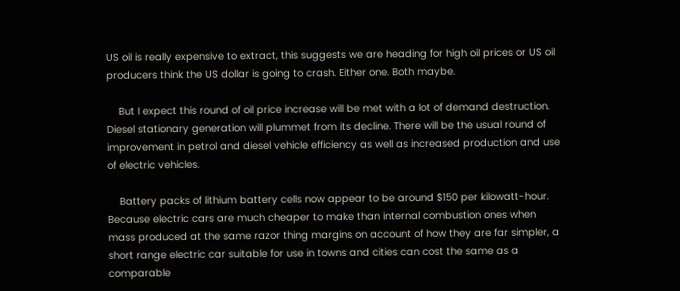US oil is really expensive to extract, this suggests we are heading for high oil prices or US oil producers think the US dollar is going to crash. Either one. Both maybe.

    But I expect this round of oil price increase will be met with a lot of demand destruction. Diesel stationary generation will plummet from its decline. There will be the usual round of improvement in petrol and diesel vehicle efficiency as well as increased production and use of electric vehicles.

    Battery packs of lithium battery cells now appear to be around $150 per kilowatt-hour. Because electric cars are much cheaper to make than internal combustion ones when mass produced at the same razor thing margins on account of how they are far simpler, a short range electric car suitable for use in towns and cities can cost the same as a comparable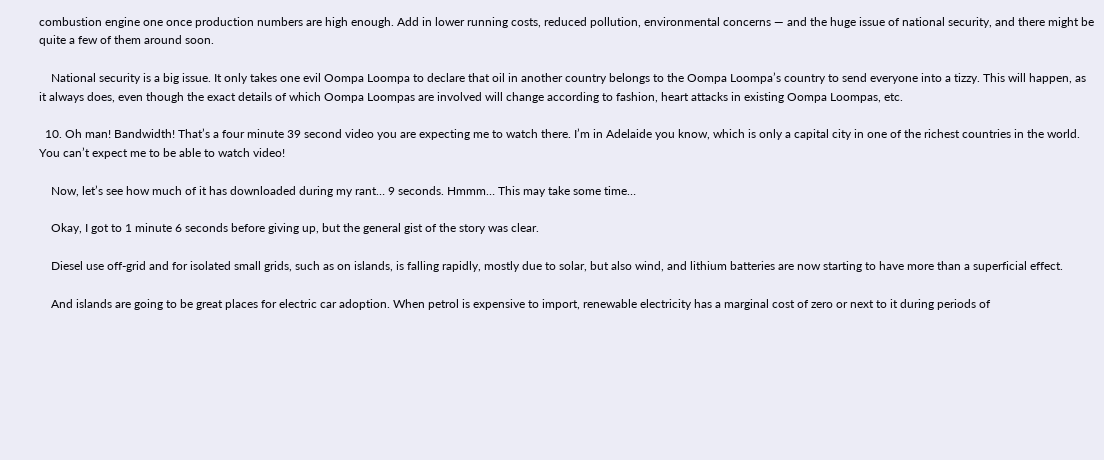combustion engine one once production numbers are high enough. Add in lower running costs, reduced pollution, environmental concerns — and the huge issue of national security, and there might be quite a few of them around soon.

    National security is a big issue. It only takes one evil Oompa Loompa to declare that oil in another country belongs to the Oompa Loompa’s country to send everyone into a tizzy. This will happen, as it always does, even though the exact details of which Oompa Loompas are involved will change according to fashion, heart attacks in existing Oompa Loompas, etc.

  10. Oh man! Bandwidth! That’s a four minute 39 second video you are expecting me to watch there. I’m in Adelaide you know, which is only a capital city in one of the richest countries in the world. You can’t expect me to be able to watch video!

    Now, let’s see how much of it has downloaded during my rant… 9 seconds. Hmmm… This may take some time…

    Okay, I got to 1 minute 6 seconds before giving up, but the general gist of the story was clear.

    Diesel use off-grid and for isolated small grids, such as on islands, is falling rapidly, mostly due to solar, but also wind, and lithium batteries are now starting to have more than a superficial effect.

    And islands are going to be great places for electric car adoption. When petrol is expensive to import, renewable electricity has a marginal cost of zero or next to it during periods of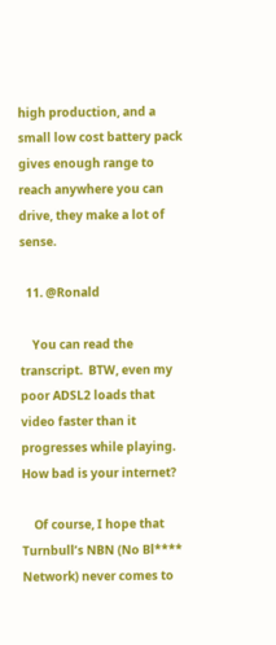high production, and a small low cost battery pack gives enough range to reach anywhere you can drive, they make a lot of sense.

  11. @Ronald

    You can read the transcript.  BTW, even my poor ADSL2 loads that video faster than it progresses while playing. How bad is your internet?

    Of course, I hope that Turnbull’s NBN (No Bl**** Network) never comes to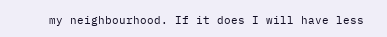my neighbourhood. If it does I will have less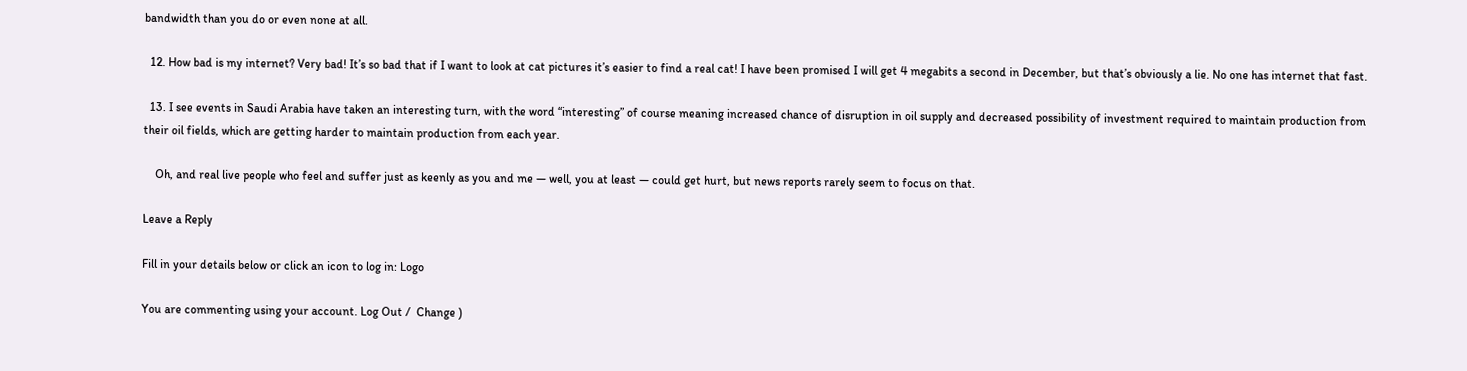bandwidth than you do or even none at all.

  12. How bad is my internet? Very bad! It’s so bad that if I want to look at cat pictures it’s easier to find a real cat! I have been promised I will get 4 megabits a second in December, but that’s obviously a lie. No one has internet that fast.

  13. I see events in Saudi Arabia have taken an interesting turn, with the word “interesting” of course meaning increased chance of disruption in oil supply and decreased possibility of investment required to maintain production from their oil fields, which are getting harder to maintain production from each year.

    Oh, and real live people who feel and suffer just as keenly as you and me — well, you at least — could get hurt, but news reports rarely seem to focus on that.

Leave a Reply

Fill in your details below or click an icon to log in: Logo

You are commenting using your account. Log Out /  Change )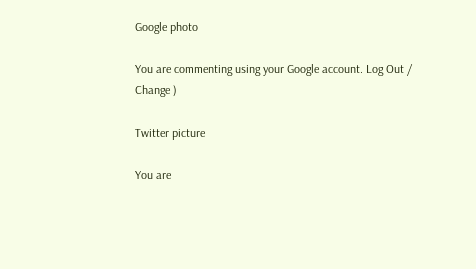Google photo

You are commenting using your Google account. Log Out /  Change )

Twitter picture

You are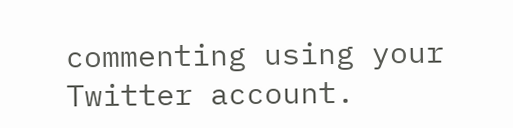commenting using your Twitter account.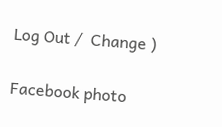Log Out /  Change )

Facebook photo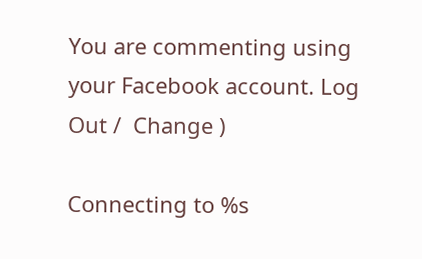You are commenting using your Facebook account. Log Out /  Change )

Connecting to %s